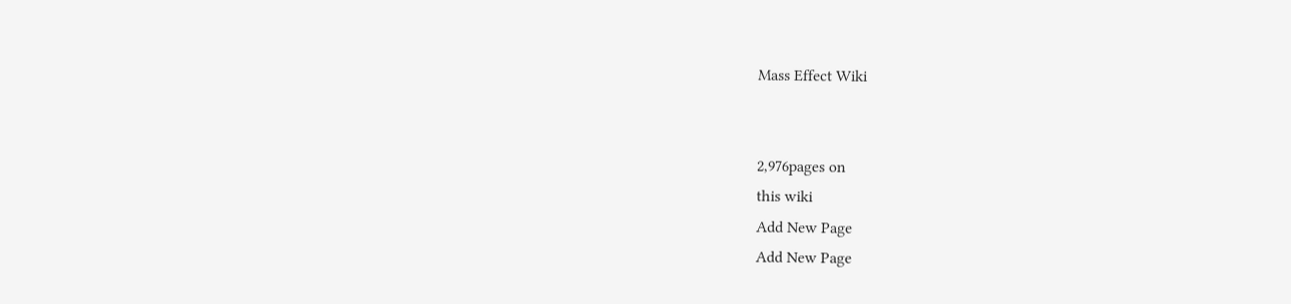Mass Effect Wiki


2,976pages on
this wiki
Add New Page
Add New Page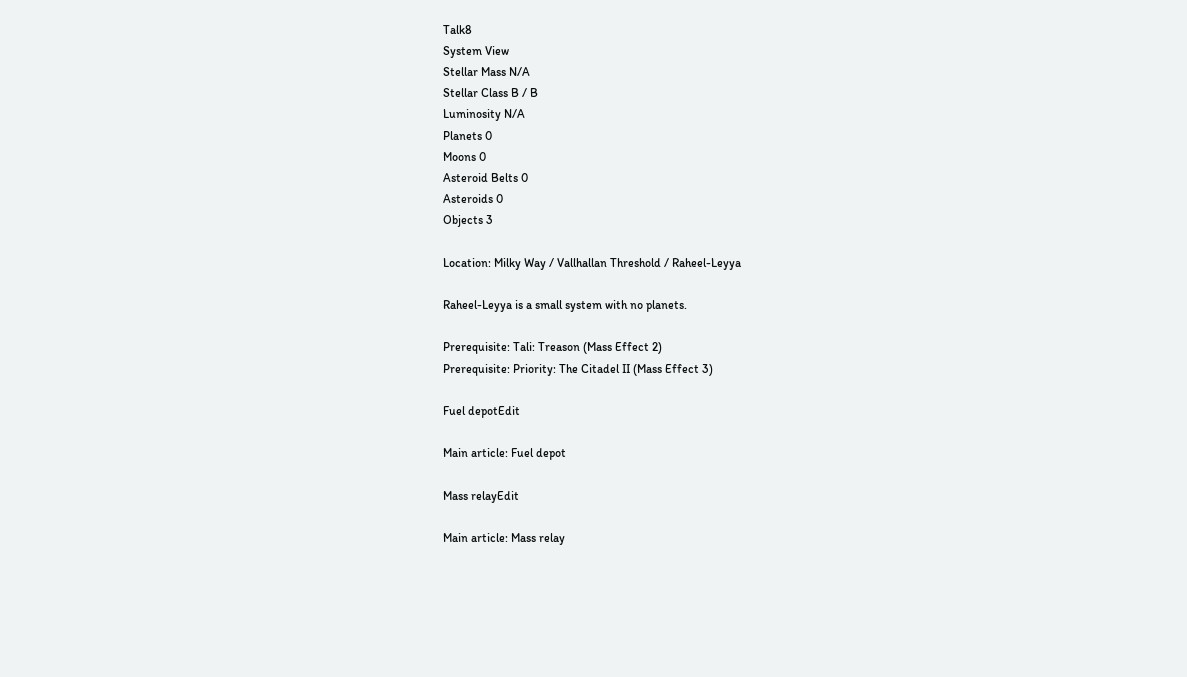Talk8
System View
Stellar Mass N/A
Stellar Class B / B
Luminosity N/A
Planets 0
Moons 0
Asteroid Belts 0
Asteroids 0
Objects 3

Location: Milky Way / Vallhallan Threshold / Raheel-Leyya

Raheel-Leyya is a small system with no planets.

Prerequisite: Tali: Treason (Mass Effect 2)
Prerequisite: Priority: The Citadel II (Mass Effect 3)

Fuel depotEdit

Main article: Fuel depot

Mass relayEdit

Main article: Mass relay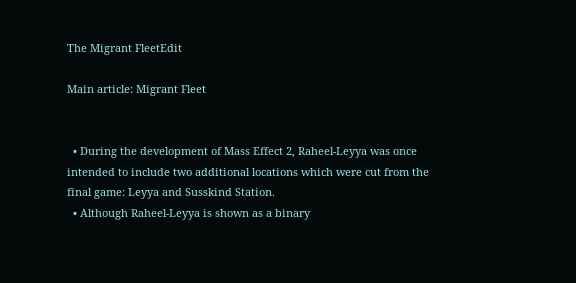The Migrant FleetEdit

Main article: Migrant Fleet


  • During the development of Mass Effect 2, Raheel-Leyya was once intended to include two additional locations which were cut from the final game: Leyya and Susskind Station.
  • Although Raheel-Leyya is shown as a binary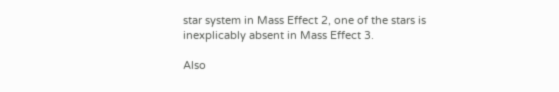star system in Mass Effect 2, one of the stars is inexplicably absent in Mass Effect 3.

Also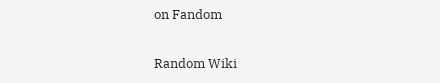on Fandom

Random Wiki